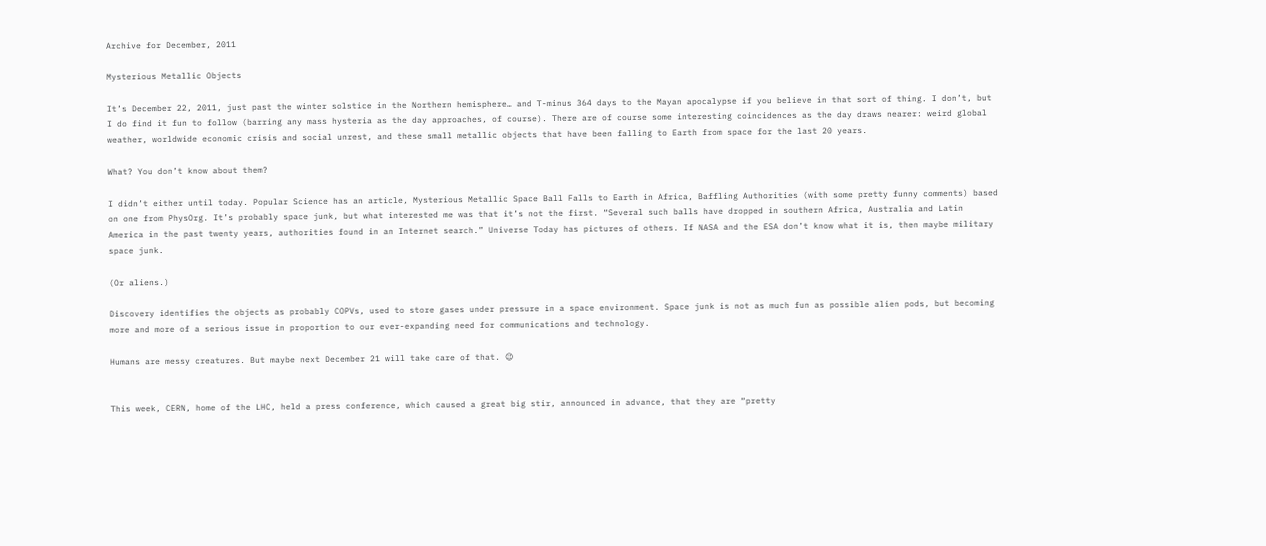Archive for December, 2011

Mysterious Metallic Objects

It’s December 22, 2011, just past the winter solstice in the Northern hemisphere… and T-minus 364 days to the Mayan apocalypse if you believe in that sort of thing. I don’t, but I do find it fun to follow (barring any mass hysteria as the day approaches, of course). There are of course some interesting coincidences as the day draws nearer: weird global weather, worldwide economic crisis and social unrest, and these small metallic objects that have been falling to Earth from space for the last 20 years.

What? You don’t know about them?

I didn’t either until today. Popular Science has an article, Mysterious Metallic Space Ball Falls to Earth in Africa, Baffling Authorities (with some pretty funny comments) based on one from PhysOrg. It’s probably space junk, but what interested me was that it’s not the first. “Several such balls have dropped in southern Africa, Australia and Latin America in the past twenty years, authorities found in an Internet search.” Universe Today has pictures of others. If NASA and the ESA don’t know what it is, then maybe military space junk.

(Or aliens.)

Discovery identifies the objects as probably COPVs, used to store gases under pressure in a space environment. Space junk is not as much fun as possible alien pods, but becoming more and more of a serious issue in proportion to our ever-expanding need for communications and technology.

Humans are messy creatures. But maybe next December 21 will take care of that. 😉


This week, CERN, home of the LHC, held a press conference, which caused a great big stir, announced in advance, that they are “pretty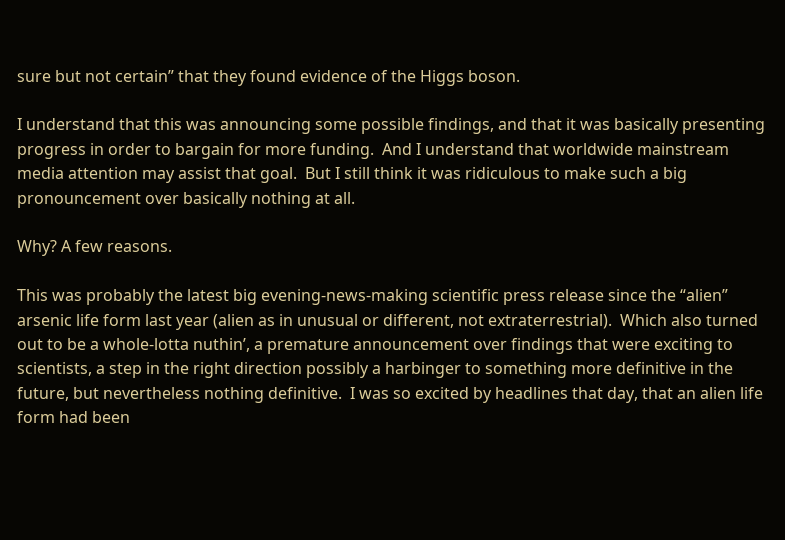sure but not certain” that they found evidence of the Higgs boson.

I understand that this was announcing some possible findings, and that it was basically presenting progress in order to bargain for more funding.  And I understand that worldwide mainstream media attention may assist that goal.  But I still think it was ridiculous to make such a big pronouncement over basically nothing at all.

Why? A few reasons.

This was probably the latest big evening-news-making scientific press release since the “alien” arsenic life form last year (alien as in unusual or different, not extraterrestrial).  Which also turned out to be a whole-lotta nuthin’, a premature announcement over findings that were exciting to scientists, a step in the right direction possibly a harbinger to something more definitive in the future, but nevertheless nothing definitive.  I was so excited by headlines that day, that an alien life form had been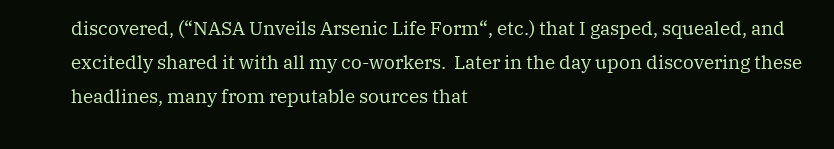discovered, (“NASA Unveils Arsenic Life Form“, etc.) that I gasped, squealed, and excitedly shared it with all my co-workers.  Later in the day upon discovering these headlines, many from reputable sources that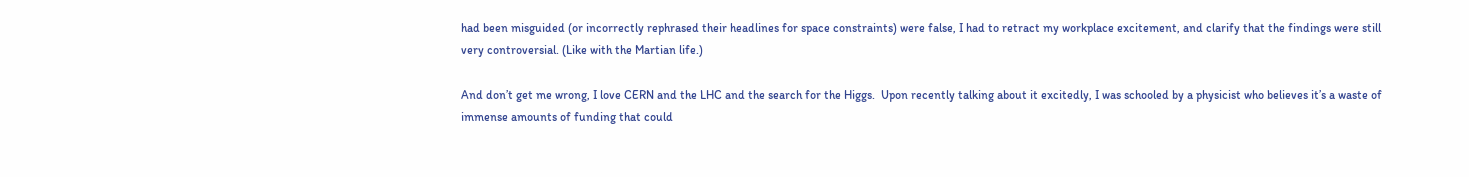had been misguided (or incorrectly rephrased their headlines for space constraints) were false, I had to retract my workplace excitement, and clarify that the findings were still very controversial. (Like with the Martian life.)

And don’t get me wrong, I love CERN and the LHC and the search for the Higgs.  Upon recently talking about it excitedly, I was schooled by a physicist who believes it’s a waste of immense amounts of funding that could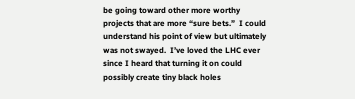be going toward other more worthy projects that are more “sure bets.”  I could understand his point of view but ultimately was not swayed.  I’ve loved the LHC ever since I heard that turning it on could possibly create tiny black holes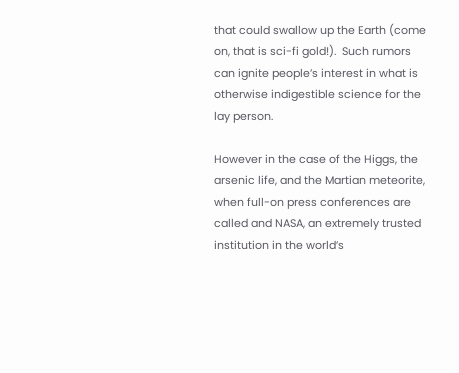that could swallow up the Earth (come on, that is sci-fi gold!).  Such rumors can ignite people’s interest in what is otherwise indigestible science for the lay person.

However in the case of the Higgs, the arsenic life, and the Martian meteorite, when full-on press conferences are called and NASA, an extremely trusted institution in the world’s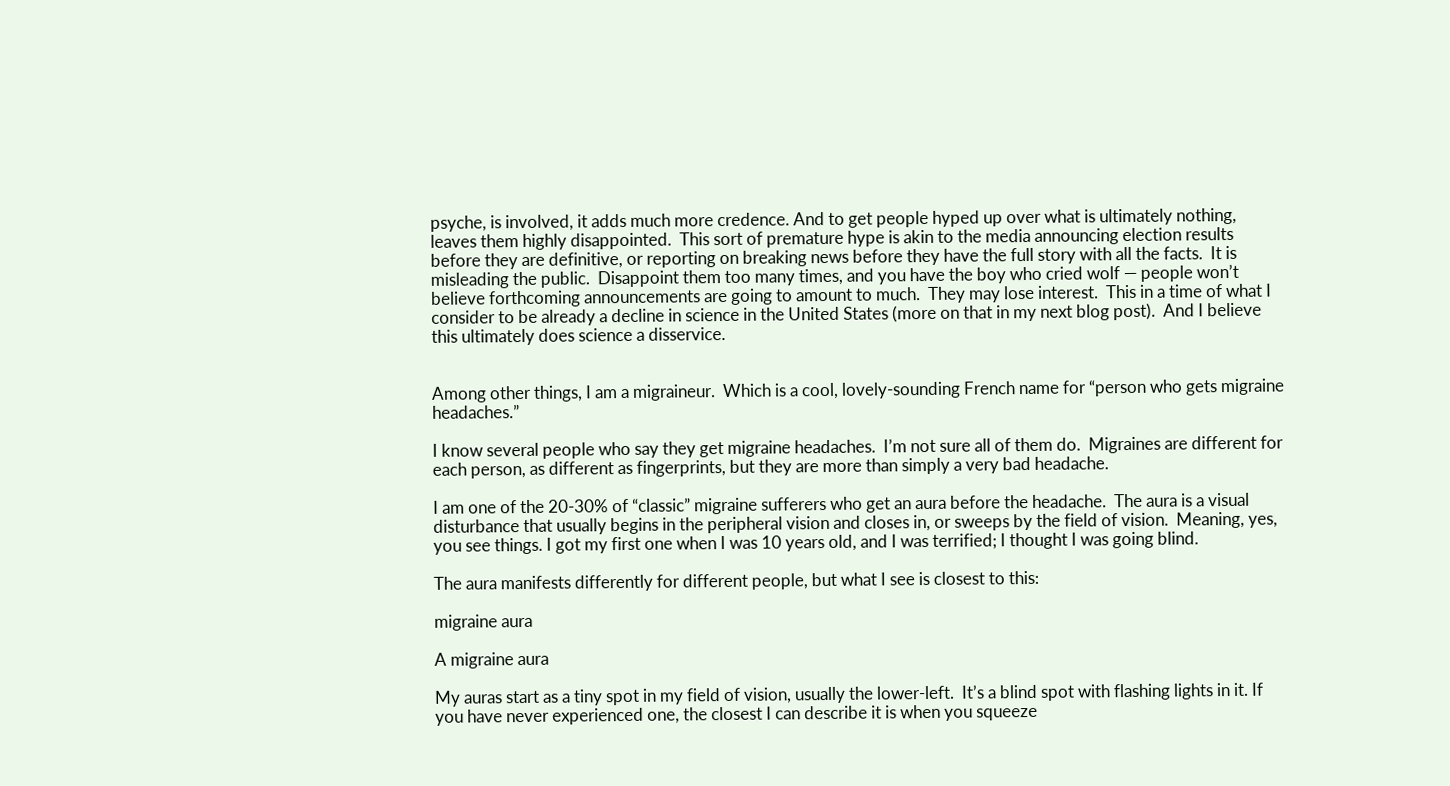psyche, is involved, it adds much more credence. And to get people hyped up over what is ultimately nothing, leaves them highly disappointed.  This sort of premature hype is akin to the media announcing election results before they are definitive, or reporting on breaking news before they have the full story with all the facts.  It is misleading the public.  Disappoint them too many times, and you have the boy who cried wolf — people won’t believe forthcoming announcements are going to amount to much.  They may lose interest.  This in a time of what I consider to be already a decline in science in the United States (more on that in my next blog post).  And I believe this ultimately does science a disservice.


Among other things, I am a migraineur.  Which is a cool, lovely-sounding French name for “person who gets migraine headaches.”

I know several people who say they get migraine headaches.  I’m not sure all of them do.  Migraines are different for each person, as different as fingerprints, but they are more than simply a very bad headache.

I am one of the 20-30% of “classic” migraine sufferers who get an aura before the headache.  The aura is a visual disturbance that usually begins in the peripheral vision and closes in, or sweeps by the field of vision.  Meaning, yes, you see things. I got my first one when I was 10 years old, and I was terrified; I thought I was going blind.

The aura manifests differently for different people, but what I see is closest to this:

migraine aura

A migraine aura

My auras start as a tiny spot in my field of vision, usually the lower-left.  It’s a blind spot with flashing lights in it. If you have never experienced one, the closest I can describe it is when you squeeze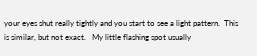your eyes shut really tightly and you start to see a light pattern.  This is similar, but not exact.   My little flashing spot usually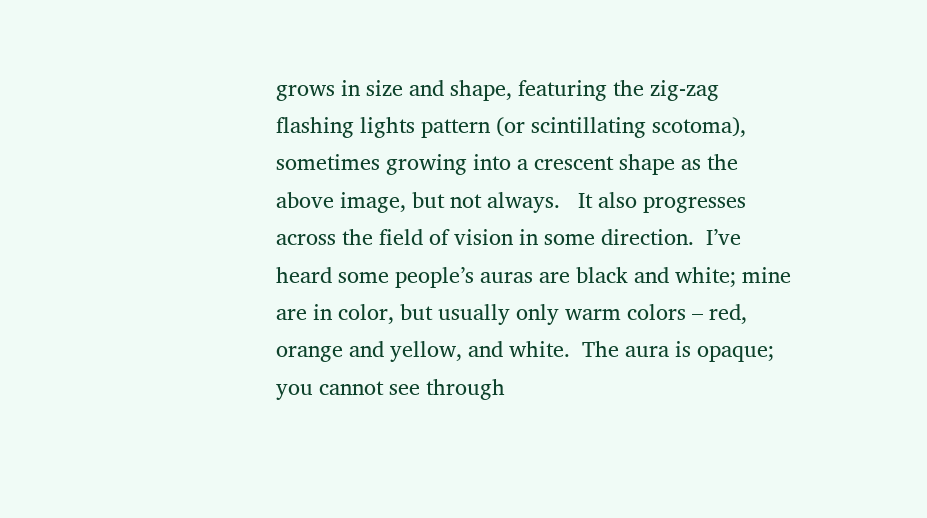grows in size and shape, featuring the zig-zag flashing lights pattern (or scintillating scotoma), sometimes growing into a crescent shape as the above image, but not always.   It also progresses across the field of vision in some direction.  I’ve heard some people’s auras are black and white; mine are in color, but usually only warm colors – red, orange and yellow, and white.  The aura is opaque; you cannot see through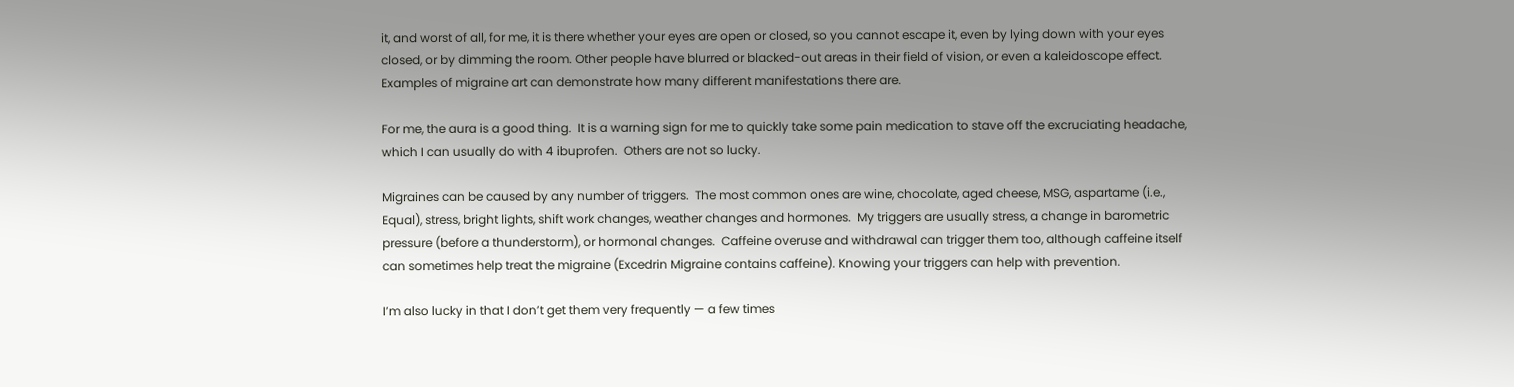it, and worst of all, for me, it is there whether your eyes are open or closed, so you cannot escape it, even by lying down with your eyes closed, or by dimming the room. Other people have blurred or blacked-out areas in their field of vision, or even a kaleidoscope effect.  Examples of migraine art can demonstrate how many different manifestations there are.

For me, the aura is a good thing.  It is a warning sign for me to quickly take some pain medication to stave off the excruciating headache, which I can usually do with 4 ibuprofen.  Others are not so lucky.

Migraines can be caused by any number of triggers.  The most common ones are wine, chocolate, aged cheese, MSG, aspartame (i.e., Equal), stress, bright lights, shift work changes, weather changes and hormones.  My triggers are usually stress, a change in barometric pressure (before a thunderstorm), or hormonal changes.  Caffeine overuse and withdrawal can trigger them too, although caffeine itself can sometimes help treat the migraine (Excedrin Migraine contains caffeine). Knowing your triggers can help with prevention.

I’m also lucky in that I don’t get them very frequently — a few times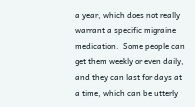a year, which does not really warrant a specific migraine medication.  Some people can get them weekly or even daily, and they can last for days at a time, which can be utterly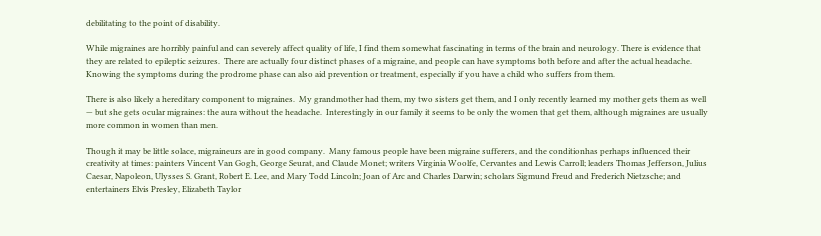debilitating to the point of disability.

While migraines are horribly painful and can severely affect quality of life, I find them somewhat fascinating in terms of the brain and neurology. There is evidence that they are related to epileptic seizures.  There are actually four distinct phases of a migraine, and people can have symptoms both before and after the actual headache. Knowing the symptoms during the prodrome phase can also aid prevention or treatment, especially if you have a child who suffers from them.

There is also likely a hereditary component to migraines.  My grandmother had them, my two sisters get them, and I only recently learned my mother gets them as well — but she gets ocular migraines: the aura without the headache.  Interestingly in our family it seems to be only the women that get them, although migraines are usually more common in women than men.

Though it may be little solace, migraineurs are in good company.  Many famous people have been migraine sufferers, and the conditionhas perhaps influenced their creativity at times: painters Vincent Van Gogh, George Seurat, and Claude Monet; writers Virginia Woolfe, Cervantes and Lewis Carroll; leaders Thomas Jefferson, Julius Caesar, Napoleon, Ulysses S. Grant, Robert E. Lee, and Mary Todd Lincoln; Joan of Arc and Charles Darwin; scholars Sigmund Freud and Frederich Nietzsche; and entertainers Elvis Presley, Elizabeth Taylor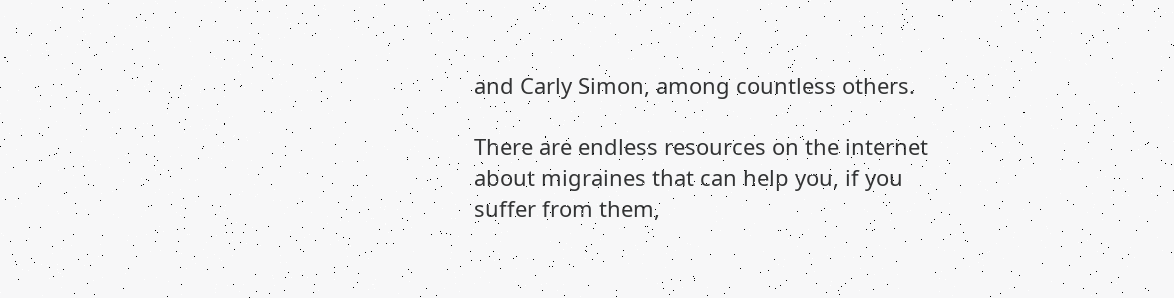and Carly Simon, among countless others.

There are endless resources on the internet about migraines that can help you, if you suffer from them,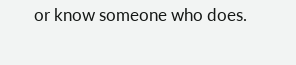or know someone who does.